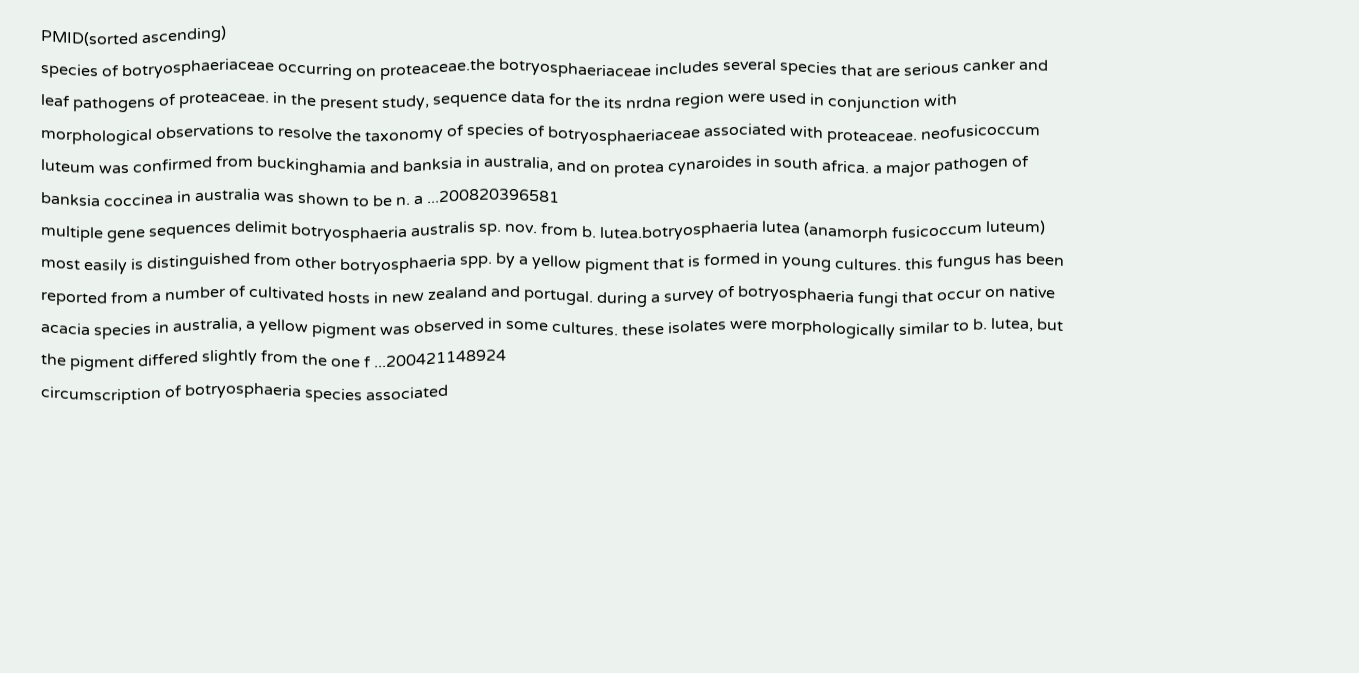PMID(sorted ascending)
species of botryosphaeriaceae occurring on proteaceae.the botryosphaeriaceae includes several species that are serious canker and leaf pathogens of proteaceae. in the present study, sequence data for the its nrdna region were used in conjunction with morphological observations to resolve the taxonomy of species of botryosphaeriaceae associated with proteaceae. neofusicoccum luteum was confirmed from buckinghamia and banksia in australia, and on protea cynaroides in south africa. a major pathogen of banksia coccinea in australia was shown to be n. a ...200820396581
multiple gene sequences delimit botryosphaeria australis sp. nov. from b. lutea.botryosphaeria lutea (anamorph fusicoccum luteum) most easily is distinguished from other botryosphaeria spp. by a yellow pigment that is formed in young cultures. this fungus has been reported from a number of cultivated hosts in new zealand and portugal. during a survey of botryosphaeria fungi that occur on native acacia species in australia, a yellow pigment was observed in some cultures. these isolates were morphologically similar to b. lutea, but the pigment differed slightly from the one f ...200421148924
circumscription of botryosphaeria species associated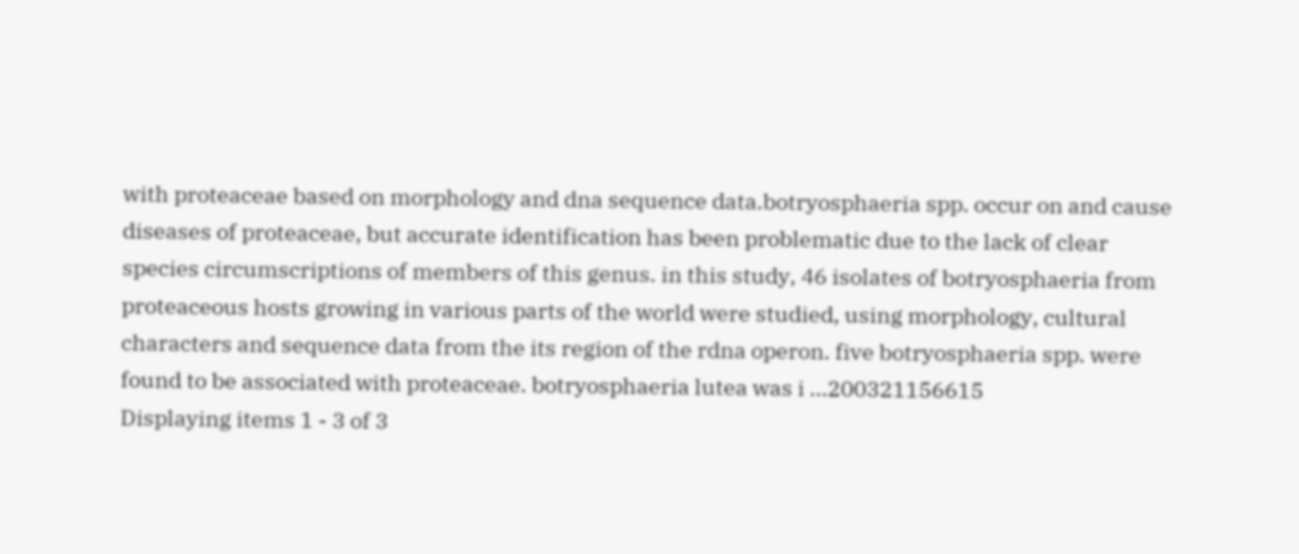with proteaceae based on morphology and dna sequence data.botryosphaeria spp. occur on and cause diseases of proteaceae, but accurate identification has been problematic due to the lack of clear species circumscriptions of members of this genus. in this study, 46 isolates of botryosphaeria from proteaceous hosts growing in various parts of the world were studied, using morphology, cultural characters and sequence data from the its region of the rdna operon. five botryosphaeria spp. were found to be associated with proteaceae. botryosphaeria lutea was i ...200321156615
Displaying items 1 - 3 of 3